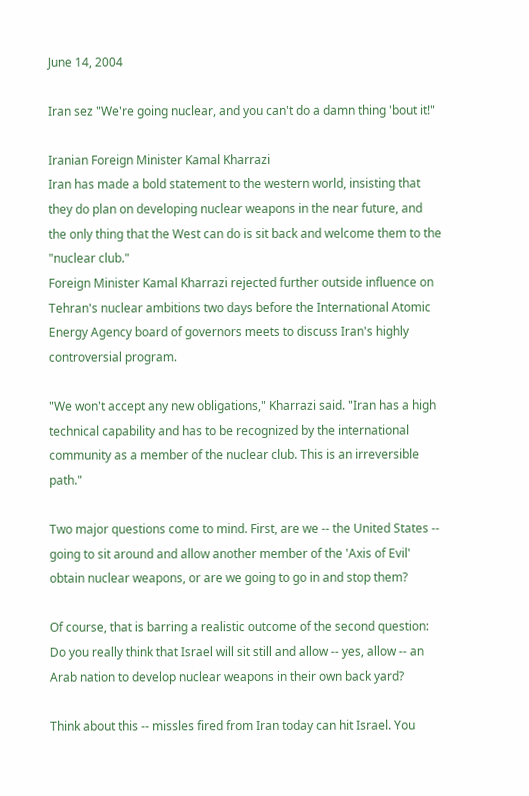June 14, 2004

Iran sez "We're going nuclear, and you can't do a damn thing 'bout it!"

Iranian Foreign Minister Kamal Kharrazi
Iran has made a bold statement to the western world, insisting that they do plan on developing nuclear weapons in the near future, and the only thing that the West can do is sit back and welcome them to the "nuclear club."
Foreign Minister Kamal Kharrazi rejected further outside influence on Tehran's nuclear ambitions two days before the International Atomic Energy Agency board of governors meets to discuss Iran's highly controversial program.

"We won't accept any new obligations," Kharrazi said. "Iran has a high technical capability and has to be recognized by the international community as a member of the nuclear club. This is an irreversible path."

Two major questions come to mind. First, are we -- the United States -- going to sit around and allow another member of the 'Axis of Evil' obtain nuclear weapons, or are we going to go in and stop them?

Of course, that is barring a realistic outcome of the second question: Do you really think that Israel will sit still and allow -- yes, allow -- an Arab nation to develop nuclear weapons in their own back yard?

Think about this -- missles fired from Iran today can hit Israel. You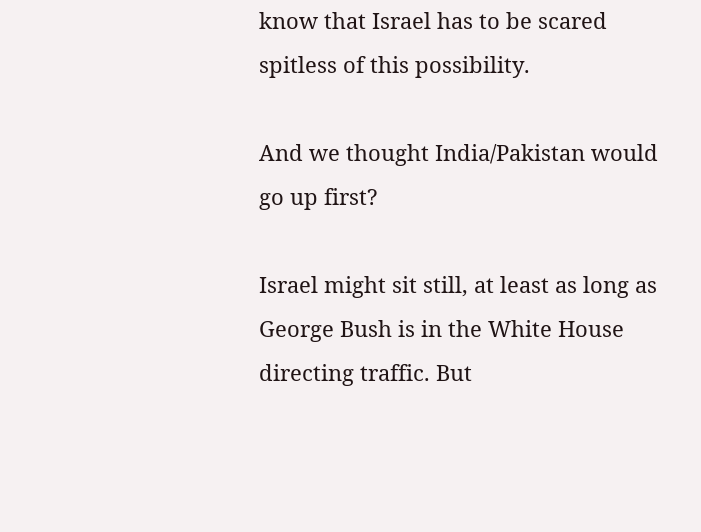know that Israel has to be scared spitless of this possibility.

And we thought India/Pakistan would go up first?

Israel might sit still, at least as long as George Bush is in the White House directing traffic. But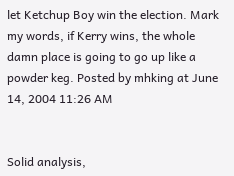let Ketchup Boy win the election. Mark my words, if Kerry wins, the whole damn place is going to go up like a powder keg. Posted by mhking at June 14, 2004 11:26 AM


Solid analysis,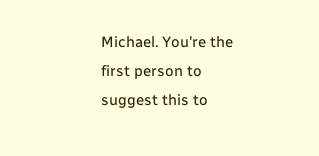Michael. You're the first person to suggest this to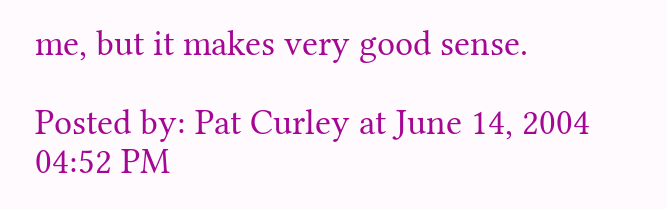me, but it makes very good sense.

Posted by: Pat Curley at June 14, 2004 04:52 PM